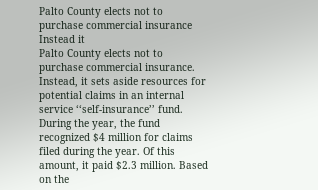Palto County elects not to purchase commercial insurance Instead it
Palto County elects not to purchase commercial insurance. Instead, it sets aside resources for potential claims in an internal service ‘‘self-insurance’’ fund. During the year, the fund recognized $4 million for claims filed during the year. Of this amount, it paid $2.3 million. Based on the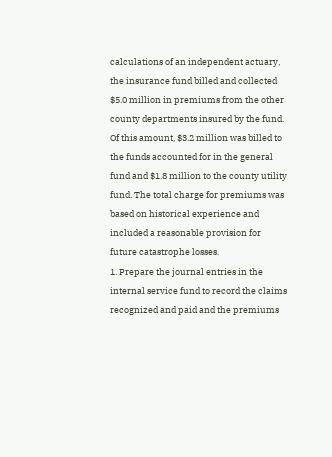calculations of an independent actuary, the insurance fund billed and collected $5.0 million in premiums from the other county departments insured by the fund. Of this amount, $3.2 million was billed to the funds accounted for in the general fund and $1.8 million to the county utility fund. The total charge for premiums was based on historical experience and included a reasonable provision for future catastrophe losses.
1. Prepare the journal entries in the internal service fund to record the claims recognized and paid and the premiums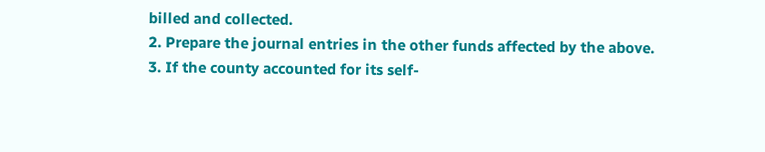billed and collected.
2. Prepare the journal entries in the other funds affected by the above.
3. If the county accounted for its self-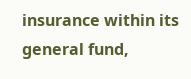insurance within its general fund,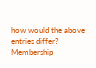how would the above entries differ?
Membership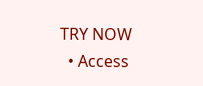TRY NOW
  • Access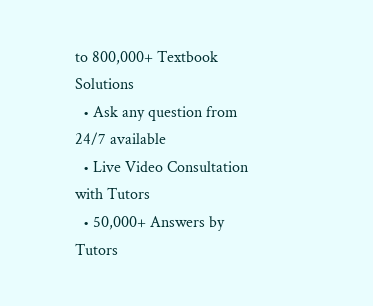to 800,000+ Textbook Solutions
  • Ask any question from 24/7 available
  • Live Video Consultation with Tutors
  • 50,000+ Answers by Tutors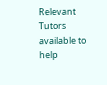Relevant Tutors available to help